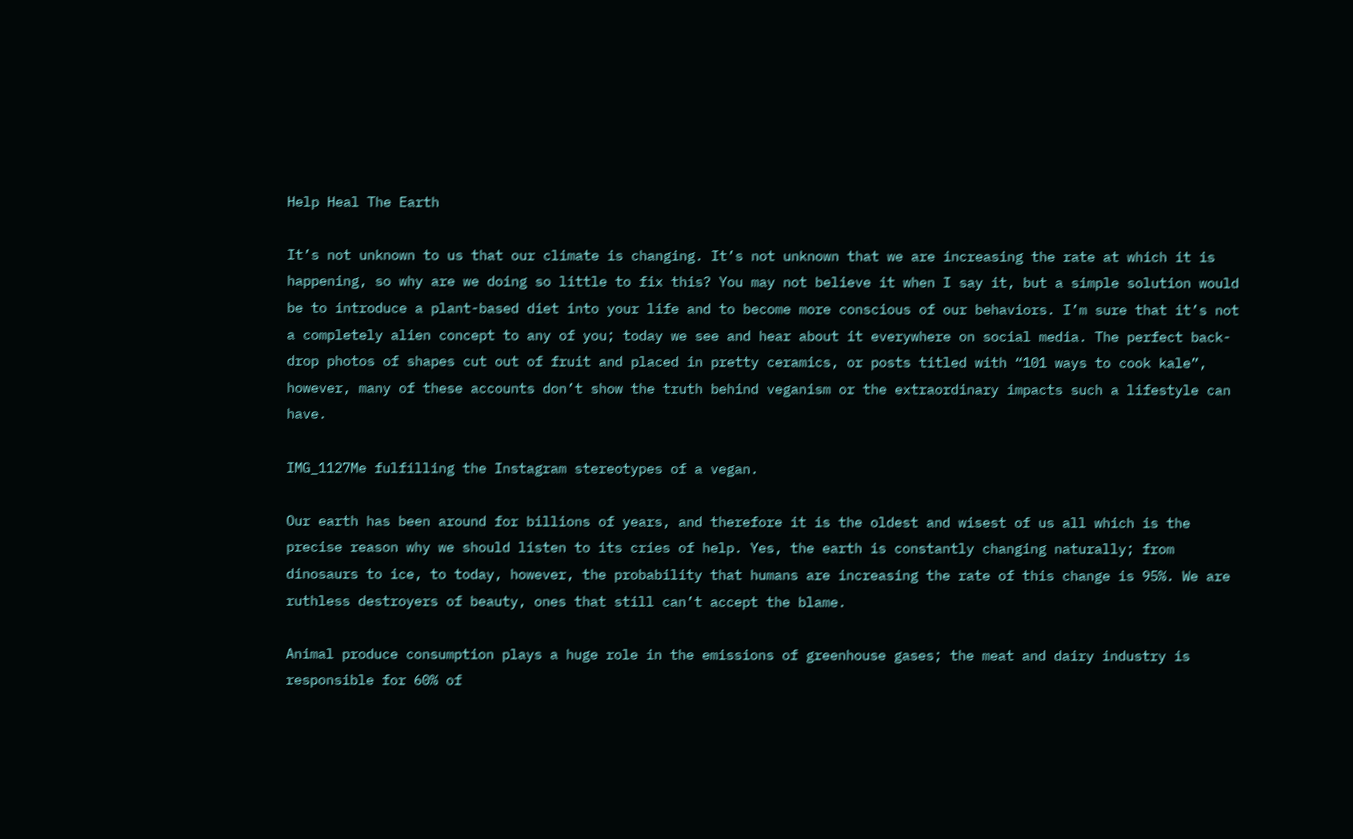Help Heal The Earth

It’s not unknown to us that our climate is changing. It’s not unknown that we are increasing the rate at which it is happening, so why are we doing so little to fix this? You may not believe it when I say it, but a simple solution would be to introduce a plant-based diet into your life and to become more conscious of our behaviors. I’m sure that it’s not a completely alien concept to any of you; today we see and hear about it everywhere on social media. The perfect back-drop photos of shapes cut out of fruit and placed in pretty ceramics, or posts titled with “101 ways to cook kale”, however, many of these accounts don’t show the truth behind veganism or the extraordinary impacts such a lifestyle can have.

IMG_1127Me fulfilling the Instagram stereotypes of a vegan.

Our earth has been around for billions of years, and therefore it is the oldest and wisest of us all which is the precise reason why we should listen to its cries of help. Yes, the earth is constantly changing naturally; from dinosaurs to ice, to today, however, the probability that humans are increasing the rate of this change is 95%. We are ruthless destroyers of beauty, ones that still can’t accept the blame.

Animal produce consumption plays a huge role in the emissions of greenhouse gases; the meat and dairy industry is responsible for 60% of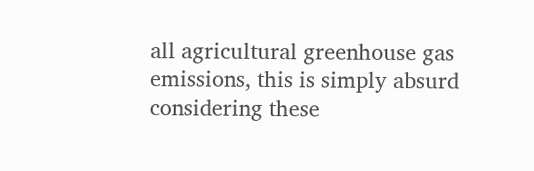all agricultural greenhouse gas emissions, this is simply absurd considering these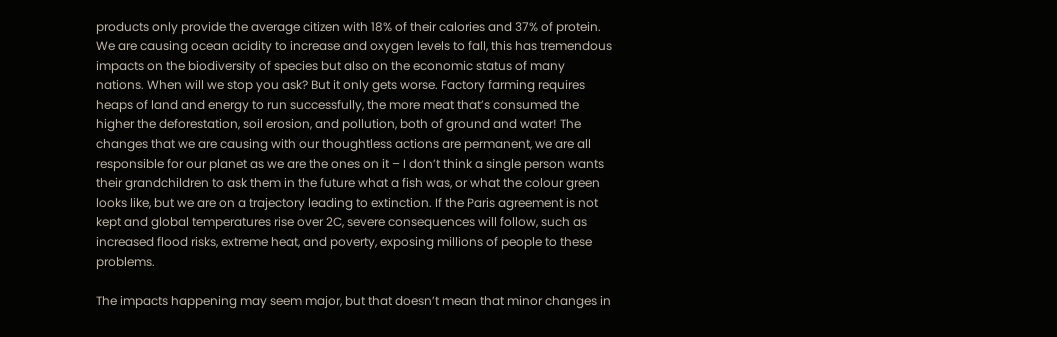products only provide the average citizen with 18% of their calories and 37% of protein. We are causing ocean acidity to increase and oxygen levels to fall, this has tremendous impacts on the biodiversity of species but also on the economic status of many nations. When will we stop you ask? But it only gets worse. Factory farming requires heaps of land and energy to run successfully, the more meat that’s consumed the higher the deforestation, soil erosion, and pollution, both of ground and water! The changes that we are causing with our thoughtless actions are permanent, we are all responsible for our planet as we are the ones on it – I don’t think a single person wants their grandchildren to ask them in the future what a fish was, or what the colour green looks like, but we are on a trajectory leading to extinction. If the Paris agreement is not kept and global temperatures rise over 2C, severe consequences will follow, such as increased flood risks, extreme heat, and poverty, exposing millions of people to these problems.

The impacts happening may seem major, but that doesn’t mean that minor changes in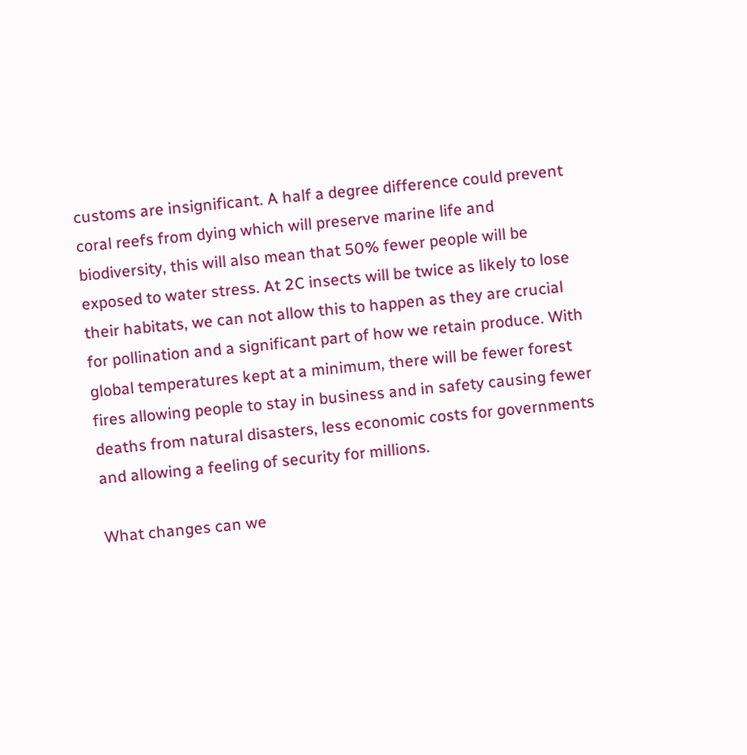customs are insignificant. A half a degree difference could prevent coral reefs from dying which will preserve marine life and biodiversity, this will also mean that 50% fewer people will be exposed to water stress. At 2C insects will be twice as likely to lose their habitats, we can not allow this to happen as they are crucial for pollination and a significant part of how we retain produce. With global temperatures kept at a minimum, there will be fewer forest fires allowing people to stay in business and in safety causing fewer deaths from natural disasters, less economic costs for governments and allowing a feeling of security for millions.

What changes can we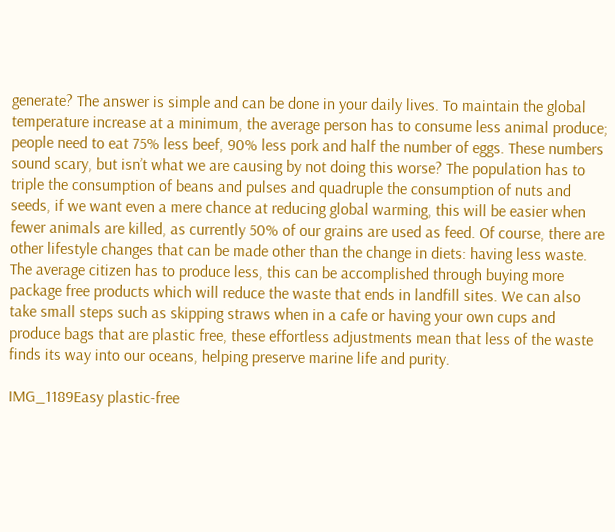generate? The answer is simple and can be done in your daily lives. To maintain the global temperature increase at a minimum, the average person has to consume less animal produce; people need to eat 75% less beef, 90% less pork and half the number of eggs. These numbers sound scary, but isn’t what we are causing by not doing this worse? The population has to triple the consumption of beans and pulses and quadruple the consumption of nuts and seeds, if we want even a mere chance at reducing global warming, this will be easier when fewer animals are killed, as currently 50% of our grains are used as feed. Of course, there are other lifestyle changes that can be made other than the change in diets: having less waste. The average citizen has to produce less, this can be accomplished through buying more package free products which will reduce the waste that ends in landfill sites. We can also take small steps such as skipping straws when in a cafe or having your own cups and produce bags that are plastic free, these effortless adjustments mean that less of the waste finds its way into our oceans, helping preserve marine life and purity.

IMG_1189Easy plastic-free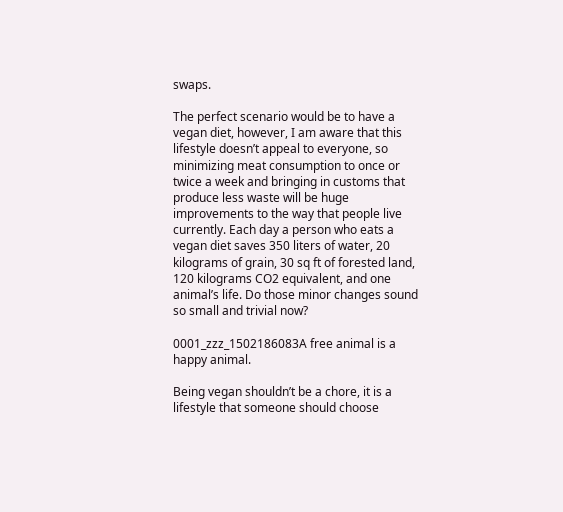swaps.

The perfect scenario would be to have a vegan diet, however, I am aware that this lifestyle doesn’t appeal to everyone, so minimizing meat consumption to once or twice a week and bringing in customs that produce less waste will be huge improvements to the way that people live currently. Each day a person who eats a vegan diet saves 350 liters of water, 20 kilograms of grain, 30 sq ft of forested land, 120 kilograms CO2 equivalent, and one animal’s life. Do those minor changes sound so small and trivial now?

0001_zzz_1502186083A free animal is a happy animal.

Being vegan shouldn’t be a chore, it is a lifestyle that someone should choose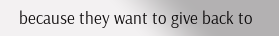because they want to give back to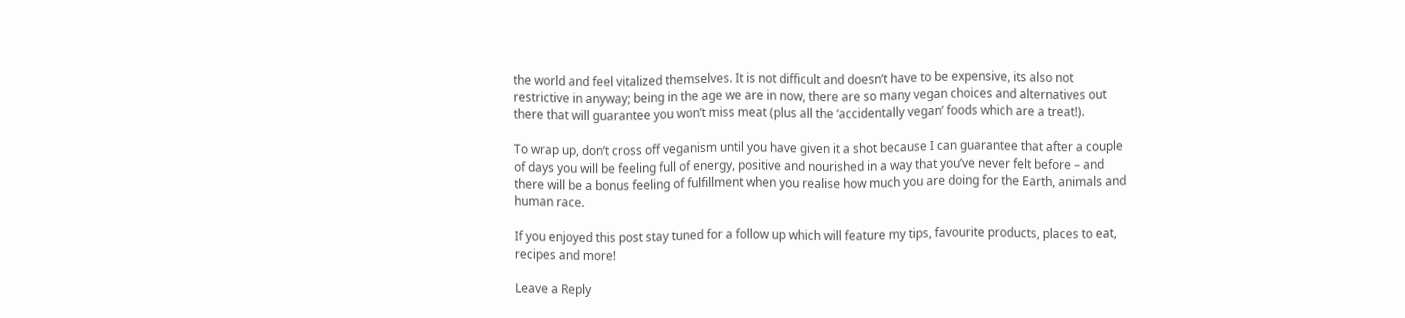the world and feel vitalized themselves. It is not difficult and doesn’t have to be expensive, its also not restrictive in anyway; being in the age we are in now, there are so many vegan choices and alternatives out there that will guarantee you won’t miss meat (plus all the ‘accidentally vegan’ foods which are a treat!).

To wrap up, don’t cross off veganism until you have given it a shot because I can guarantee that after a couple of days you will be feeling full of energy, positive and nourished in a way that you’ve never felt before – and there will be a bonus feeling of fulfillment when you realise how much you are doing for the Earth, animals and human race.

If you enjoyed this post stay tuned for a follow up which will feature my tips, favourite products, places to eat, recipes and more!

Leave a Reply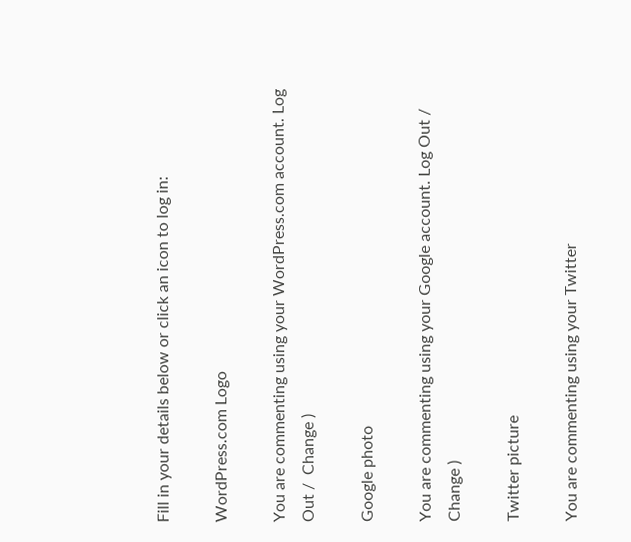Fill in your details below or click an icon to log in:

WordPress.com Logo

You are commenting using your WordPress.com account. Log Out /  Change )

Google photo

You are commenting using your Google account. Log Out /  Change )

Twitter picture

You are commenting using your Twitter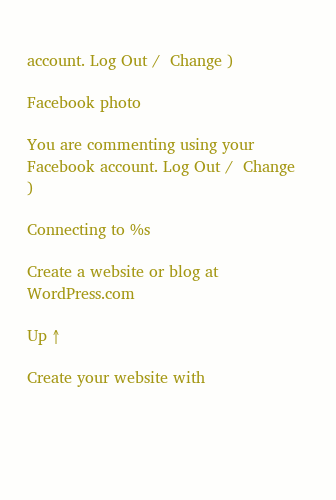account. Log Out /  Change )

Facebook photo

You are commenting using your Facebook account. Log Out /  Change )

Connecting to %s

Create a website or blog at WordPress.com

Up ↑

Create your website with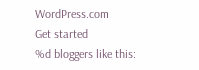WordPress.com
Get started
%d bloggers like this: